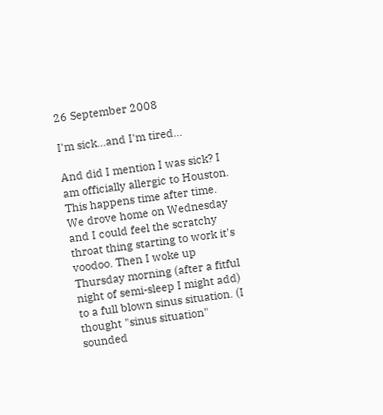26 September 2008

I'm sick...and I'm tired...

And did I mention I was sick? I am officially allergic to Houston. This happens time after time. We drove home on Wednesday and I could feel the scratchy throat thing starting to work it's voodoo. Then I woke up Thursday morning (after a fitful night of semi-sleep I might add) to a full blown sinus situation. (I thought "sinus situation" sounded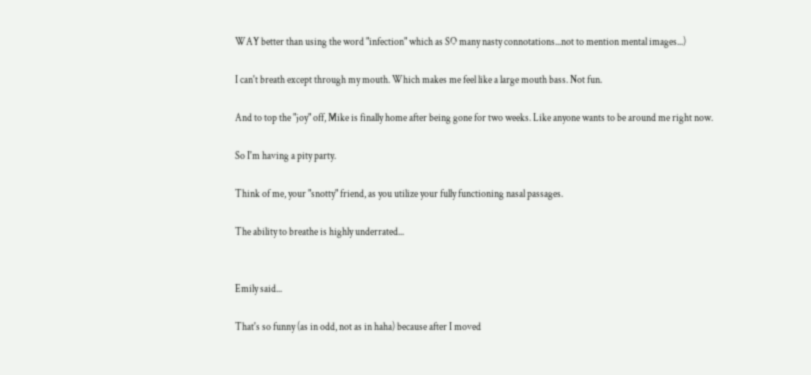WAY better than using the word "infection" which as SO many nasty connotations...not to mention mental images...)

I can't breath except through my mouth. Which makes me feel like a large mouth bass. Not fun.

And to top the "joy" off, Mike is finally home after being gone for two weeks. Like anyone wants to be around me right now.

So I'm having a pity party.

Think of me, your "snotty" friend, as you utilize your fully functioning nasal passages.

The ability to breathe is highly underrated...


Emily said...

That's so funny (as in odd, not as in haha) because after I moved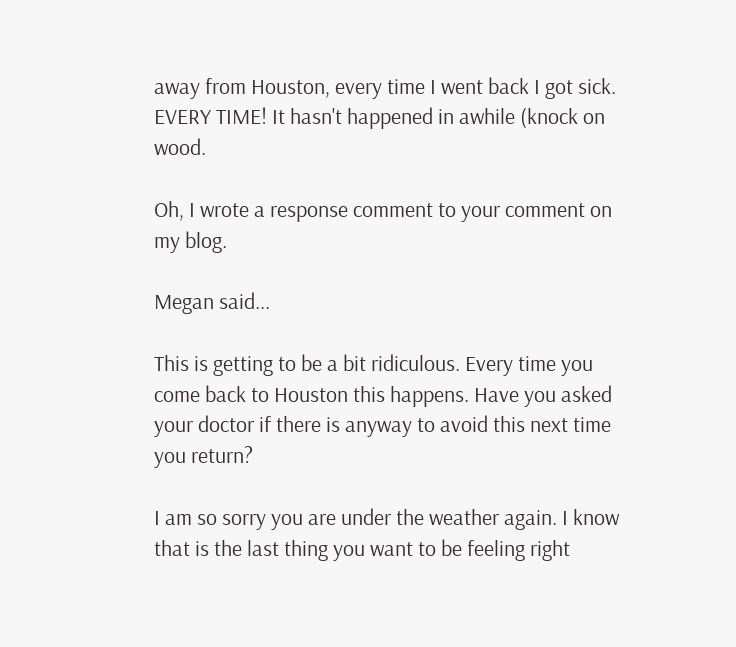away from Houston, every time I went back I got sick. EVERY TIME! It hasn't happened in awhile (knock on wood.

Oh, I wrote a response comment to your comment on my blog.

Megan said...

This is getting to be a bit ridiculous. Every time you come back to Houston this happens. Have you asked your doctor if there is anyway to avoid this next time you return?

I am so sorry you are under the weather again. I know that is the last thing you want to be feeling right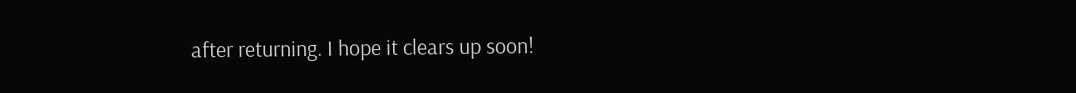after returning. I hope it clears up soon!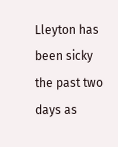Lleyton has been sicky the past two days as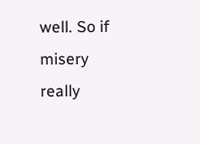well. So if misery really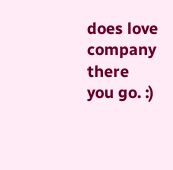does love company there you go. :)